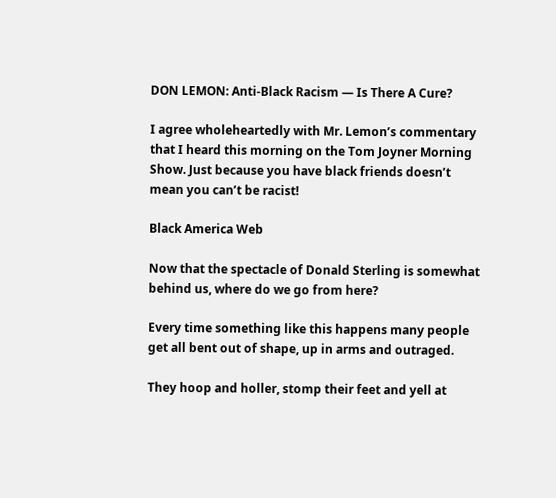DON LEMON: Anti-Black Racism — Is There A Cure?

I agree wholeheartedly with Mr. Lemon’s commentary that I heard this morning on the Tom Joyner Morning Show. Just because you have black friends doesn’t mean you can’t be racist!

Black America Web

Now that the spectacle of Donald Sterling is somewhat behind us, where do we go from here?

Every time something like this happens many people get all bent out of shape, up in arms and outraged.

They hoop and holler, stomp their feet and yell at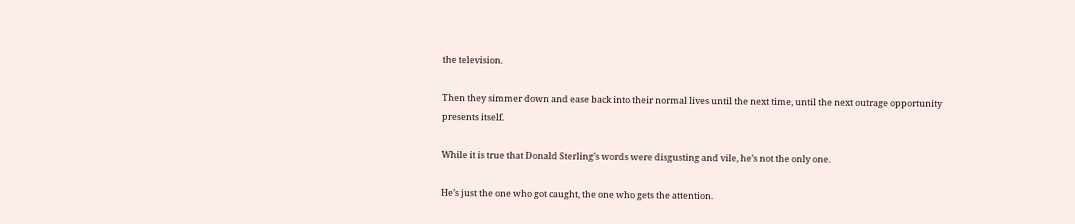the television.

Then they simmer down and ease back into their normal lives until the next time, until the next outrage opportunity presents itself.

While it is true that Donald Sterling’s words were disgusting and vile, he’s not the only one.

He’s just the one who got caught, the one who gets the attention.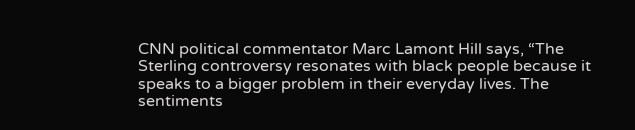CNN political commentator Marc Lamont Hill says, “The Sterling controversy resonates with black people because it speaks to a bigger problem in their everyday lives. The sentiments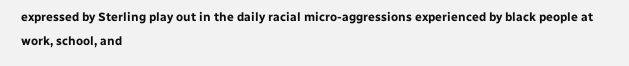expressed by Sterling play out in the daily racial micro-aggressions experienced by black people at work, school, and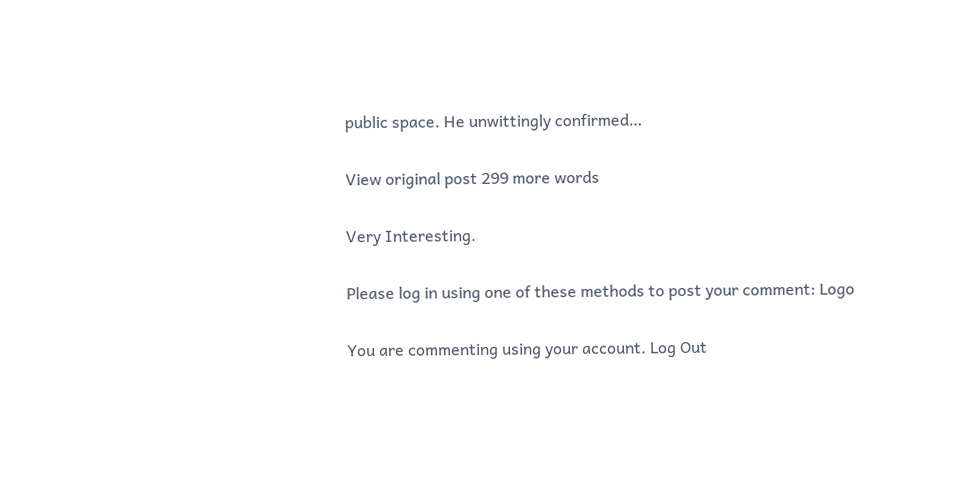public space. He unwittingly confirmed…

View original post 299 more words

Very Interesting.

Please log in using one of these methods to post your comment: Logo

You are commenting using your account. Log Out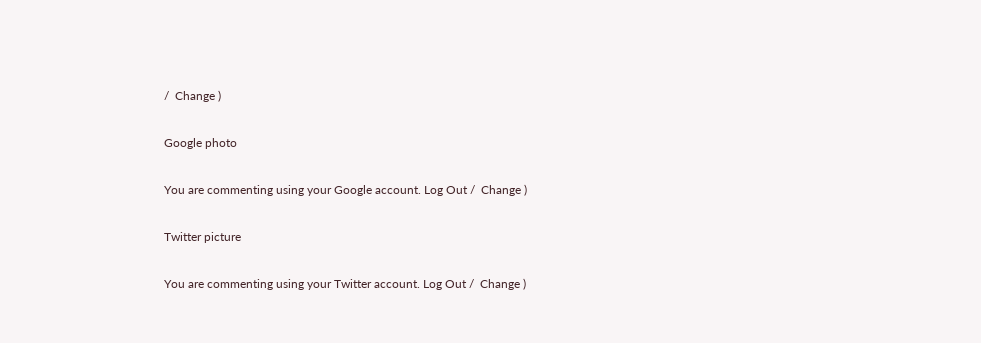/  Change )

Google photo

You are commenting using your Google account. Log Out /  Change )

Twitter picture

You are commenting using your Twitter account. Log Out /  Change )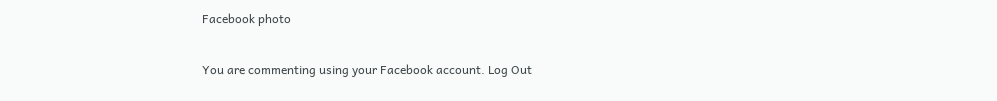Facebook photo

You are commenting using your Facebook account. Log Out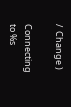/  Change )

Connecting to %s